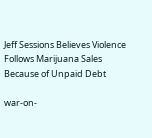Jeff Sessions Believes Violence Follows Marijuana Sales Because of Unpaid Debt

war-on-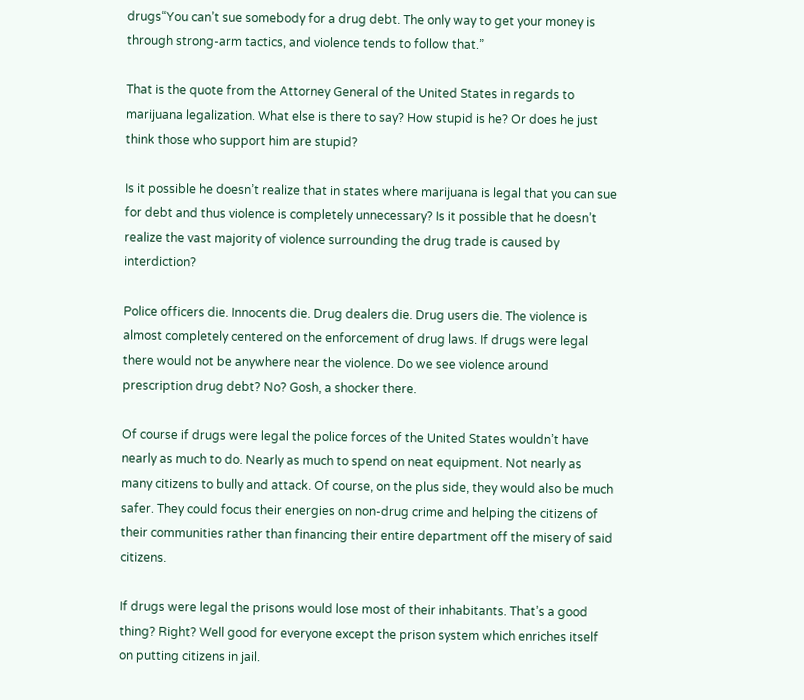drugs“You can’t sue somebody for a drug debt. The only way to get your money is through strong-arm tactics, and violence tends to follow that.”

That is the quote from the Attorney General of the United States in regards to marijuana legalization. What else is there to say? How stupid is he? Or does he just think those who support him are stupid?

Is it possible he doesn’t realize that in states where marijuana is legal that you can sue for debt and thus violence is completely unnecessary? Is it possible that he doesn’t realize the vast majority of violence surrounding the drug trade is caused by interdiction?

Police officers die. Innocents die. Drug dealers die. Drug users die. The violence is almost completely centered on the enforcement of drug laws. If drugs were legal there would not be anywhere near the violence. Do we see violence around prescription drug debt? No? Gosh, a shocker there.

Of course if drugs were legal the police forces of the United States wouldn’t have nearly as much to do. Nearly as much to spend on neat equipment. Not nearly as many citizens to bully and attack. Of course, on the plus side, they would also be much safer. They could focus their energies on non-drug crime and helping the citizens of their communities rather than financing their entire department off the misery of said citizens.

If drugs were legal the prisons would lose most of their inhabitants. That’s a good thing? Right? Well good for everyone except the prison system which enriches itself on putting citizens in jail.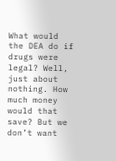What would the DEA do if drugs were legal? Well, just about nothing. How much money would that save? But we don’t want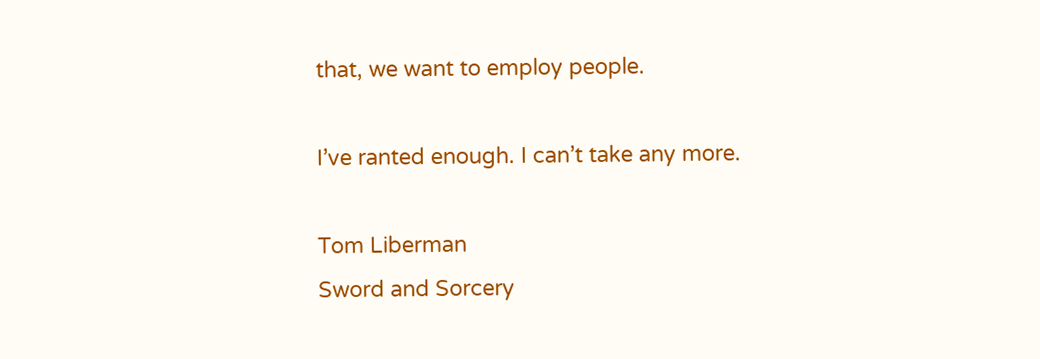that, we want to employ people.

I’ve ranted enough. I can’t take any more.

Tom Liberman
Sword and Sorcery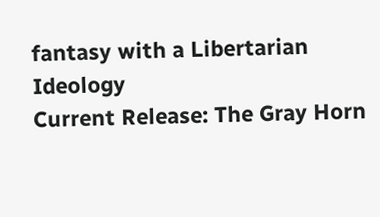fantasy with a Libertarian Ideology
Current Release: The Gray Horn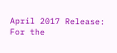April 2017 Release: For the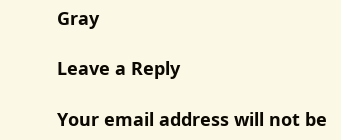Gray

Leave a Reply

Your email address will not be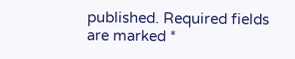published. Required fields are marked *